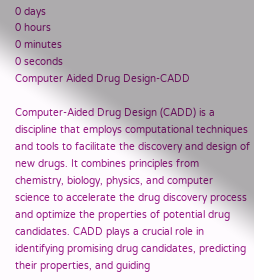0 days
0 hours
0 minutes
0 seconds
Computer Aided Drug Design-CADD

Computer-Aided Drug Design (CADD) is a discipline that employs computational techniques and tools to facilitate the discovery and design of new drugs. It combines principles from chemistry, biology, physics, and computer science to accelerate the drug discovery process and optimize the properties of potential drug candidates. CADD plays a crucial role in identifying promising drug candidates, predicting their properties, and guiding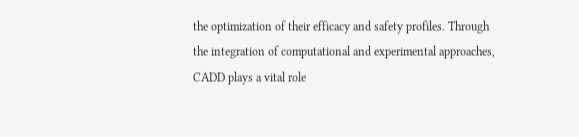the optimization of their efficacy and safety profiles. Through the integration of computational and experimental approaches, CADD plays a vital role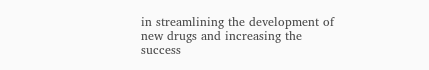in streamlining the development of new drugs and increasing the success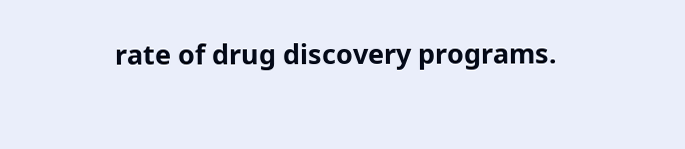rate of drug discovery programs.